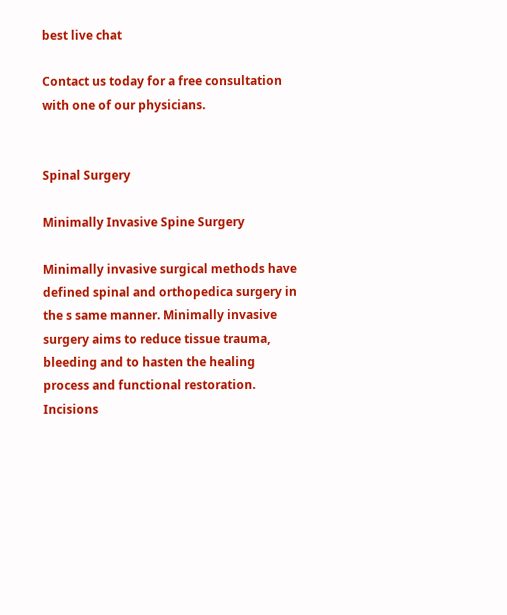best live chat

Contact us today for a free consultation with one of our physicians.


Spinal Surgery

Minimally Invasive Spine Surgery

Minimally invasive surgical methods have defined spinal and orthopedica surgery in the s same manner. Minimally invasive surgery aims to reduce tissue trauma, bleeding and to hasten the healing process and functional restoration.  Incisions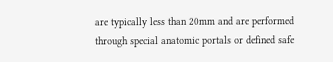are typically less than 20mm and are performed through special anatomic portals or defined safe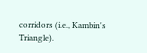corridors (i.e., Kambin's Triangle).